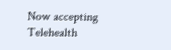Now accepting Telehealth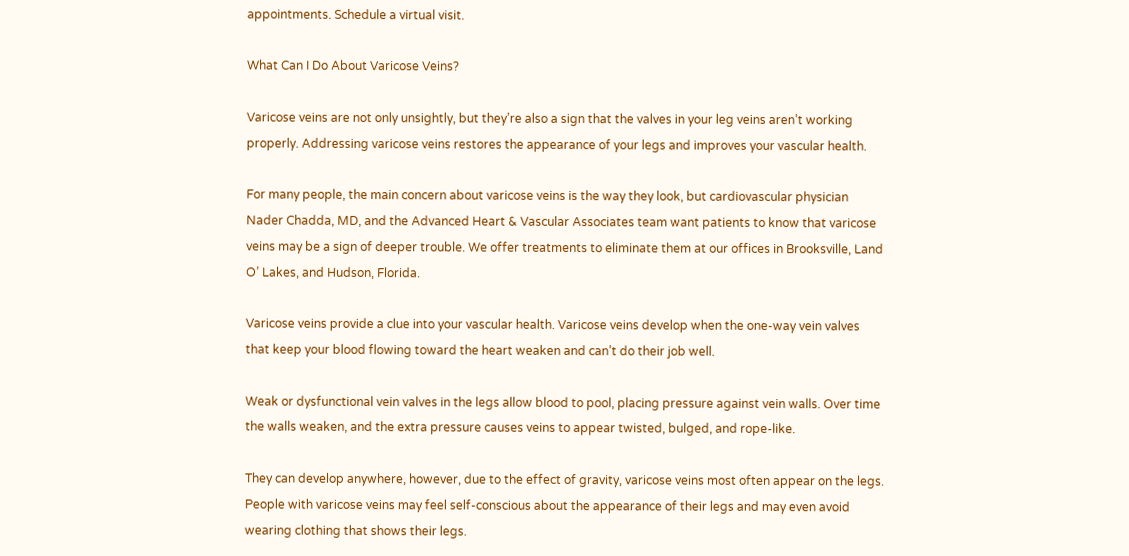appointments. Schedule a virtual visit.

What Can I Do About Varicose Veins?

Varicose veins are not only unsightly, but they’re also a sign that the valves in your leg veins aren’t working properly. Addressing varicose veins restores the appearance of your legs and improves your vascular health.

For many people, the main concern about varicose veins is the way they look, but cardiovascular physician Nader Chadda, MD, and the Advanced Heart & Vascular Associates team want patients to know that varicose veins may be a sign of deeper trouble. We offer treatments to eliminate them at our offices in Brooksville, Land O’ Lakes, and Hudson, Florida.

Varicose veins provide a clue into your vascular health. Varicose veins develop when the one-way vein valves that keep your blood flowing toward the heart weaken and can’t do their job well.

Weak or dysfunctional vein valves in the legs allow blood to pool, placing pressure against vein walls. Over time the walls weaken, and the extra pressure causes veins to appear twisted, bulged, and rope-like.

They can develop anywhere, however, due to the effect of gravity, varicose veins most often appear on the legs. People with varicose veins may feel self-conscious about the appearance of their legs and may even avoid wearing clothing that shows their legs.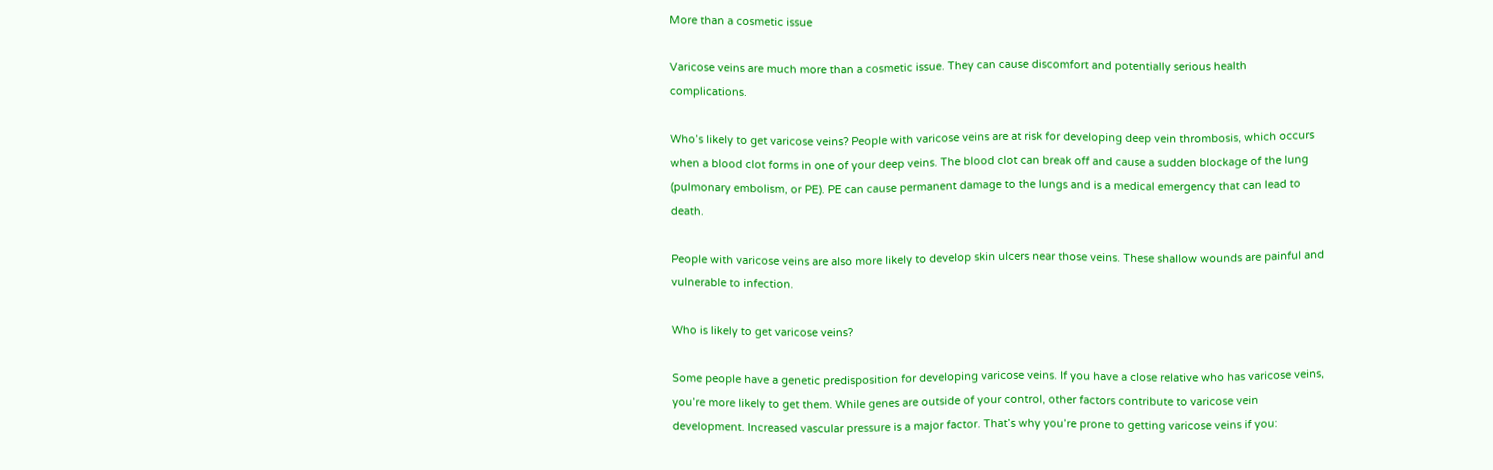More than a cosmetic issue

Varicose veins are much more than a cosmetic issue. They can cause discomfort and potentially serious health complications.

Who’s likely to get varicose veins? People with varicose veins are at risk for developing deep vein thrombosis, which occurs when a blood clot forms in one of your deep veins. The blood clot can break off and cause a sudden blockage of the lung (pulmonary embolism, or PE). PE can cause permanent damage to the lungs and is a medical emergency that can lead to death.

People with varicose veins are also more likely to develop skin ulcers near those veins. These shallow wounds are painful and vulnerable to infection.

Who is likely to get varicose veins?

Some people have a genetic predisposition for developing varicose veins. If you have a close relative who has varicose veins, you’re more likely to get them. While genes are outside of your control, other factors contribute to varicose vein development. Increased vascular pressure is a major factor. That’s why you’re prone to getting varicose veins if you: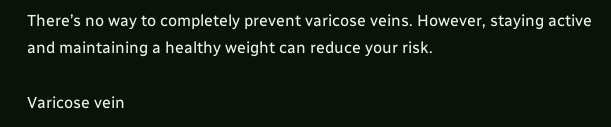There’s no way to completely prevent varicose veins. However, staying active and maintaining a healthy weight can reduce your risk.

Varicose vein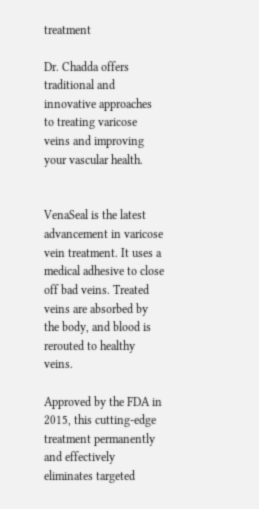treatment

Dr. Chadda offers traditional and innovative approaches to treating varicose veins and improving your vascular health.


VenaSeal is the latest advancement in varicose vein treatment. It uses a medical adhesive to close off bad veins. Treated veins are absorbed by the body, and blood is rerouted to healthy veins.

Approved by the FDA in 2015, this cutting-edge treatment permanently and effectively eliminates targeted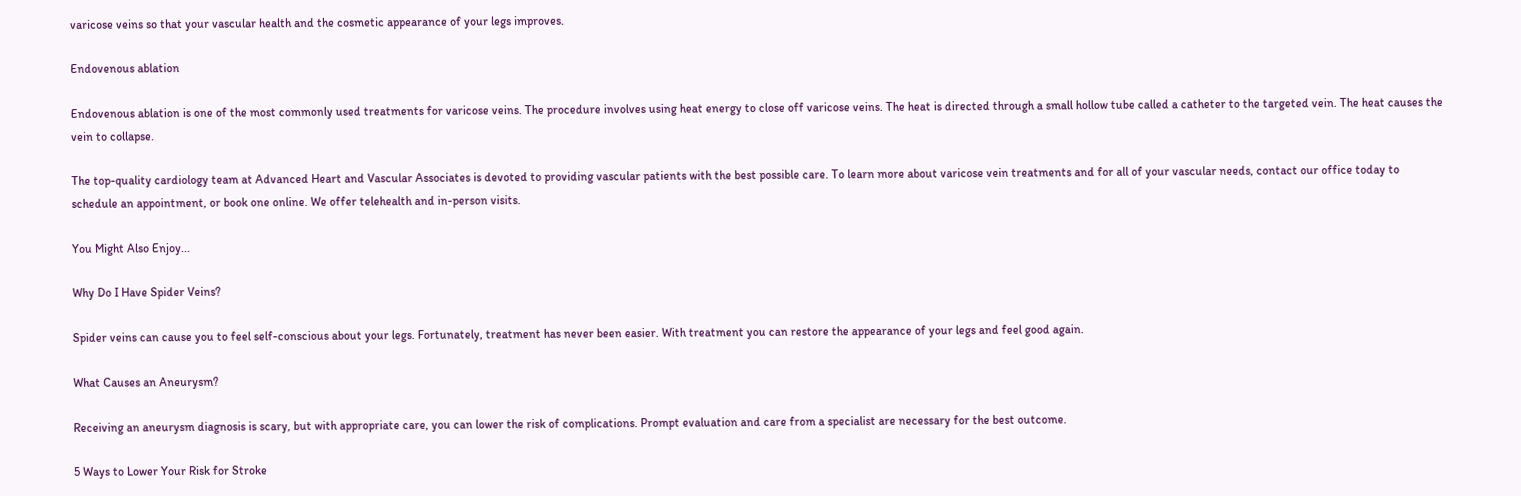varicose veins so that your vascular health and the cosmetic appearance of your legs improves.

Endovenous ablation

Endovenous ablation is one of the most commonly used treatments for varicose veins. The procedure involves using heat energy to close off varicose veins. The heat is directed through a small hollow tube called a catheter to the targeted vein. The heat causes the vein to collapse.

The top-quality cardiology team at Advanced Heart and Vascular Associates is devoted to providing vascular patients with the best possible care. To learn more about varicose vein treatments and for all of your vascular needs, contact our office today to schedule an appointment, or book one online. We offer telehealth and in-person visits.

You Might Also Enjoy...

Why Do I Have Spider Veins?

Spider veins can cause you to feel self-conscious about your legs. Fortunately, treatment has never been easier. With treatment you can restore the appearance of your legs and feel good again.

What Causes an Aneurysm?

Receiving an aneurysm diagnosis is scary, but with appropriate care, you can lower the risk of complications. Prompt evaluation and care from a specialist are necessary for the best outcome.

5 Ways to Lower Your Risk for Stroke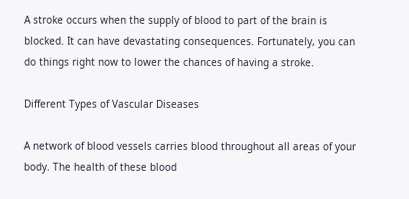A stroke occurs when the supply of blood to part of the brain is blocked. It can have devastating consequences. Fortunately, you can do things right now to lower the chances of having a stroke.

Different Types of Vascular Diseases

A network of blood vessels carries blood throughout all areas of your body. The health of these blood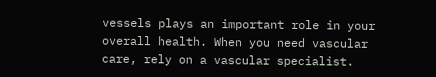vessels plays an important role in your overall health. When you need vascular care, rely on a vascular specialist.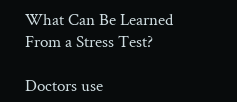What Can Be Learned From a Stress Test?

Doctors use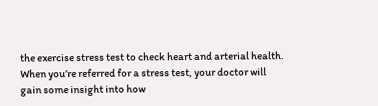the exercise stress test to check heart and arterial health. When you’re referred for a stress test, your doctor will gain some insight into how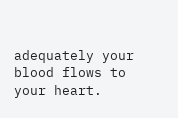adequately your blood flows to your heart.